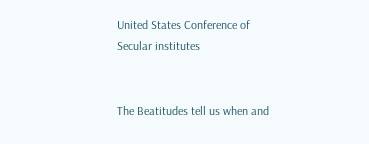United States Conference of Secular institutes


The Beatitudes tell us when and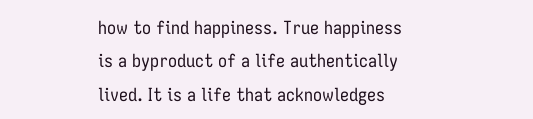how to find happiness. True happiness is a byproduct of a life authentically lived. It is a life that acknowledges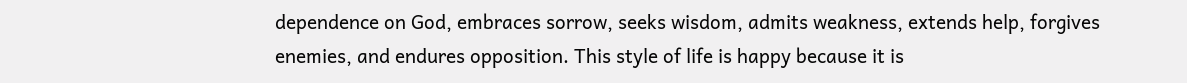dependence on God, embraces sorrow, seeks wisdom, admits weakness, extends help, forgives enemies, and endures opposition. This style of life is happy because it is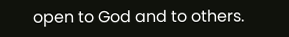open to God and to others.